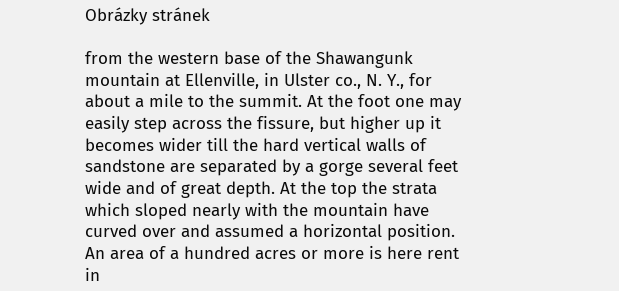Obrázky stránek

from the western base of the Shawangunk mountain at Ellenville, in Ulster co., N. Y., for about a mile to the summit. At the foot one may easily step across the fissure, but higher up it becomes wider till the hard vertical walls of sandstone are separated by a gorge several feet wide and of great depth. At the top the strata which sloped nearly with the mountain have curved over and assumed a horizontal position. An area of a hundred acres or more is here rent in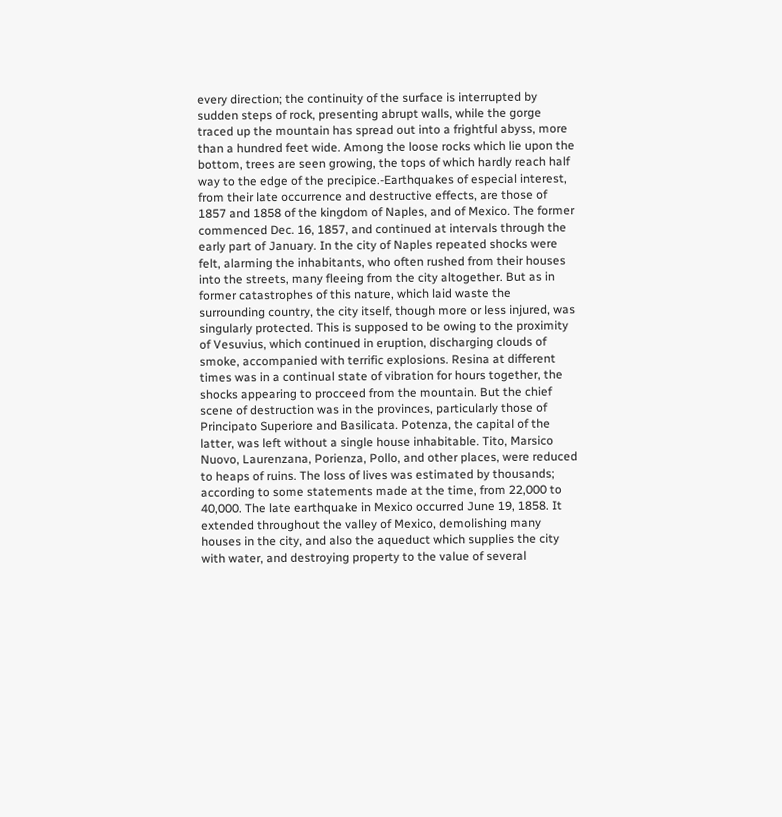every direction; the continuity of the surface is interrupted by sudden steps of rock, presenting abrupt walls, while the gorge traced up the mountain has spread out into a frightful abyss, more than a hundred feet wide. Among the loose rocks which lie upon the bottom, trees are seen growing, the tops of which hardly reach half way to the edge of the precipice.-Earthquakes of especial interest, from their late occurrence and destructive effects, are those of 1857 and 1858 of the kingdom of Naples, and of Mexico. The former commenced Dec. 16, 1857, and continued at intervals through the early part of January. In the city of Naples repeated shocks were felt, alarming the inhabitants, who often rushed from their houses into the streets, many fleeing from the city altogether. But as in former catastrophes of this nature, which laid waste the surrounding country, the city itself, though more or less injured, was singularly protected. This is supposed to be owing to the proximity of Vesuvius, which continued in eruption, discharging clouds of smoke, accompanied with terrific explosions. Resina at different times was in a continual state of vibration for hours together, the shocks appearing to procceed from the mountain. But the chief scene of destruction was in the provinces, particularly those of Principato Superiore and Basilicata. Potenza, the capital of the latter, was left without a single house inhabitable. Tito, Marsico Nuovo, Laurenzana, Porienza, Pollo, and other places, were reduced to heaps of ruins. The loss of lives was estimated by thousands; according to some statements made at the time, from 22,000 to 40,000. The late earthquake in Mexico occurred June 19, 1858. It extended throughout the valley of Mexico, demolishing many houses in the city, and also the aqueduct which supplies the city with water, and destroying property to the value of several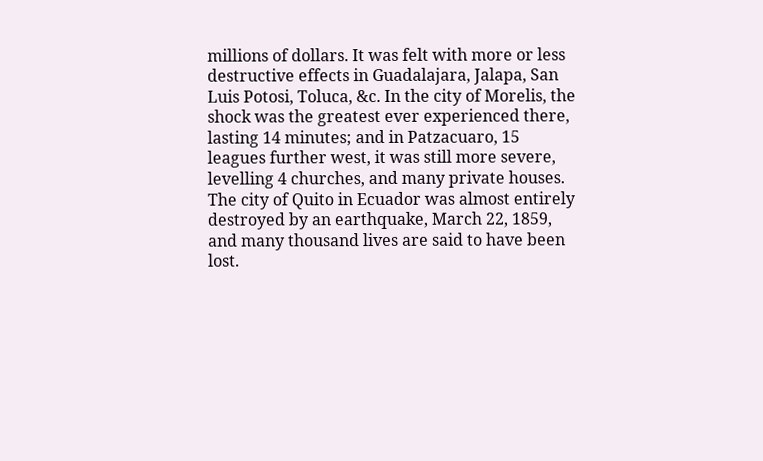millions of dollars. It was felt with more or less destructive effects in Guadalajara, Jalapa, San Luis Potosi, Toluca, &c. In the city of Morelis, the shock was the greatest ever experienced there, lasting 14 minutes; and in Patzacuaro, 15 leagues further west, it was still more severe, levelling 4 churches, and many private houses. The city of Quito in Ecuador was almost entirely destroyed by an earthquake, March 22, 1859, and many thousand lives are said to have been lost.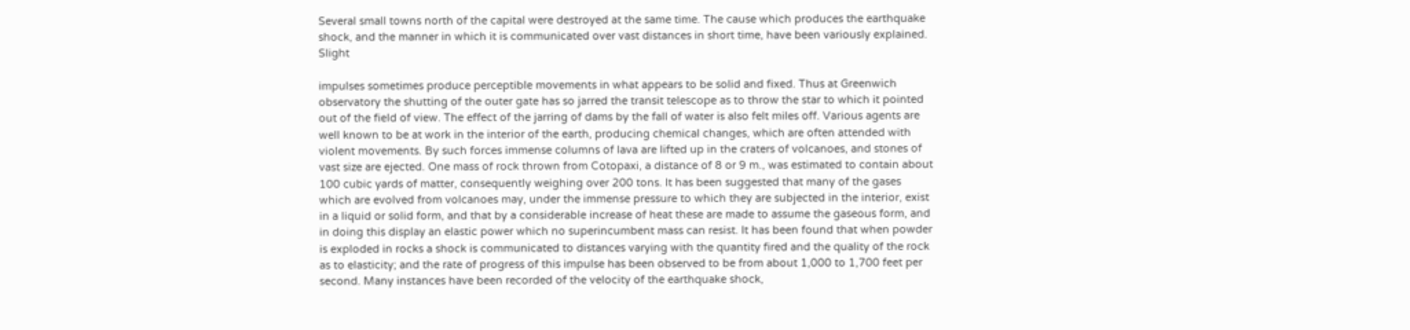Several small towns north of the capital were destroyed at the same time. The cause which produces the earthquake shock, and the manner in which it is communicated over vast distances in short time, have been variously explained. Slight

impulses sometimes produce perceptible movements in what appears to be solid and fixed. Thus at Greenwich observatory the shutting of the outer gate has so jarred the transit telescope as to throw the star to which it pointed out of the field of view. The effect of the jarring of dams by the fall of water is also felt miles off. Various agents are well known to be at work in the interior of the earth, producing chemical changes, which are often attended with violent movements. By such forces immense columns of lava are lifted up in the craters of volcanoes, and stones of vast size are ejected. One mass of rock thrown from Cotopaxi, a distance of 8 or 9 m., was estimated to contain about 100 cubic yards of matter, consequently weighing over 200 tons. It has been suggested that many of the gases which are evolved from volcanoes may, under the immense pressure to which they are subjected in the interior, exist in a liquid or solid form, and that by a considerable increase of heat these are made to assume the gaseous form, and in doing this display an elastic power which no superincumbent mass can resist. It has been found that when powder is exploded in rocks a shock is communicated to distances varying with the quantity fired and the quality of the rock as to elasticity; and the rate of progress of this impulse has been observed to be from about 1,000 to 1,700 feet per second. Many instances have been recorded of the velocity of the earthquake shock,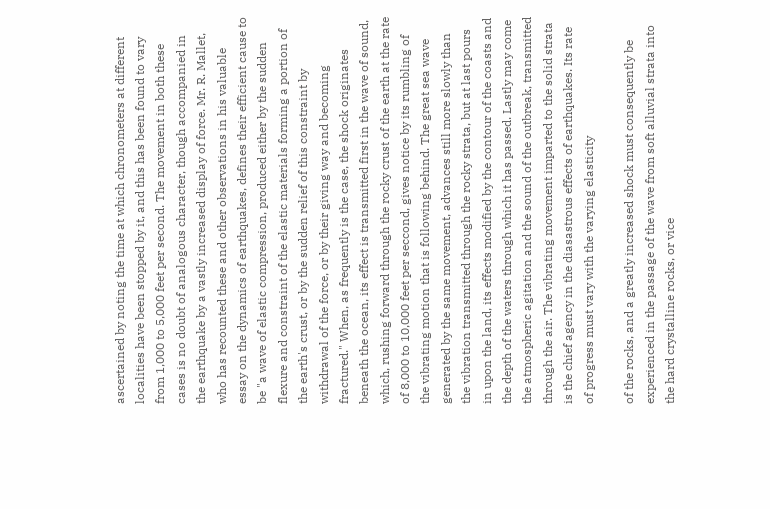ascertained by noting the time at which chronometers at different localities have been stopped by it, and this has been found to vary from 1,000 to 5,000 feet per second. The movement in both these cases is no doubt of analogous character, though accompanied in the earthquake by a vastly increased display of force. Mr. R. Mallet, who has recounted these and other observations in his valuable essay on the dynamics of earthquakes, defines their efficient cause to be "a wave of elastic compression, produced either by the sudden flexure and constraint of the elastic materials forming a portion of the earth's crust, or by the sudden relief of this constraint by withdrawal of the force, or by their giving way and becoming fractured." When, as frequently is the case, the shock originates beneath the ocean, its effect is transmitted first in the wave of sound, which, rushing forward through the rocky crust of the earth at the rate of 8,000 to 10,000 feet per seccond, gives notice by its rumbling of the vibrating motion that is following behind. The great sea wave generated by the same movement, advances still more slowly than the vibration transmitted through the rocky strata, but at last pours in upon the land, its effects modified by the contour of the coasts and the depth of the waters through which it has passed. Lastly may come the atmospheric agitation and the sound of the outbreak, transmitted through the air. The vibrating movement imparted to the solid strata is the chief agency in the diasastrous effects of earthquakes. Its rate of progress must vary with the varying elasticity

of the rocks, and a greatly increased shock must consequently be experienced in the passage of the wave from soft alluvial strata into the hard crystalline rocks, or vice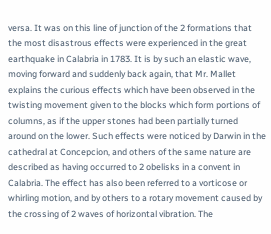versa. It was on this line of junction of the 2 formations that the most disastrous effects were experienced in the great earthquake in Calabria in 1783. It is by such an elastic wave, moving forward and suddenly back again, that Mr. Mallet explains the curious effects which have been observed in the twisting movement given to the blocks which form portions of columns, as if the upper stones had been partially turned around on the lower. Such effects were noticed by Darwin in the cathedral at Concepcion, and others of the same nature are described as having occurred to 2 obelisks in a convent in Calabria. The effect has also been referred to a vorticose or whirling motion, and by others to a rotary movement caused by the crossing of 2 waves of horizontal vibration. The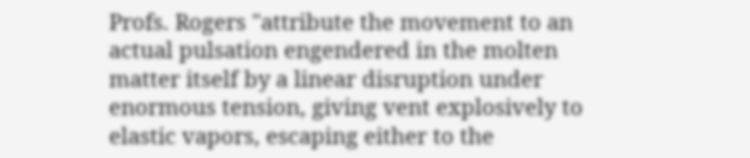Profs. Rogers "attribute the movement to an actual pulsation engendered in the molten matter itself by a linear disruption under enormous tension, giving vent explosively to elastic vapors, escaping either to the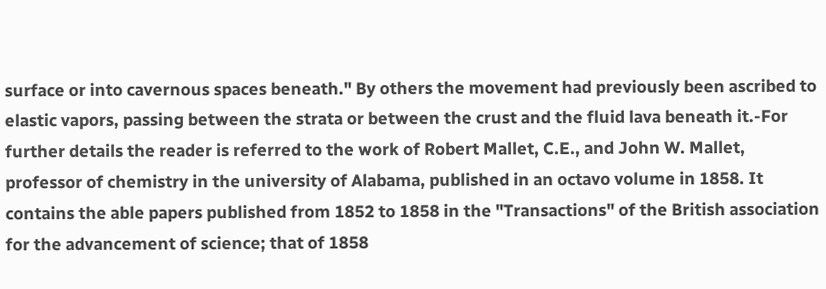surface or into cavernous spaces beneath." By others the movement had previously been ascribed to elastic vapors, passing between the strata or between the crust and the fluid lava beneath it.-For further details the reader is referred to the work of Robert Mallet, C.E., and John W. Mallet, professor of chemistry in the university of Alabama, published in an octavo volume in 1858. It contains the able papers published from 1852 to 1858 in the "Transactions" of the British association for the advancement of science; that of 1858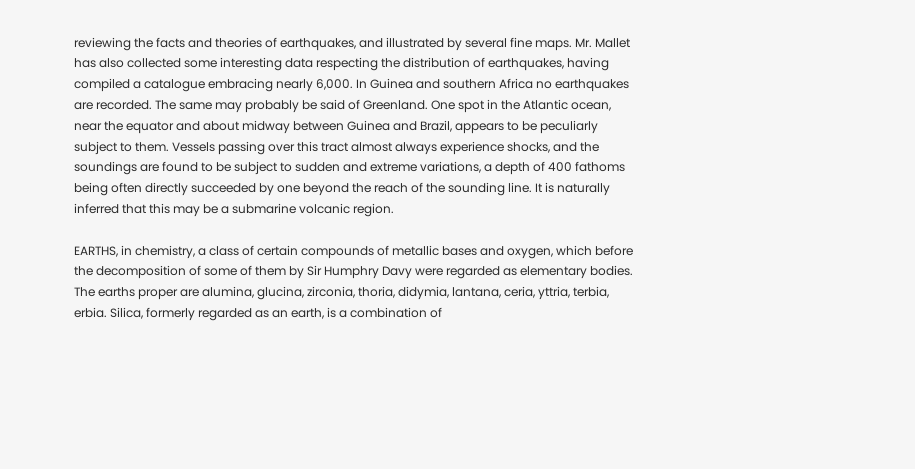reviewing the facts and theories of earthquakes, and illustrated by several fine maps. Mr. Mallet has also collected some interesting data respecting the distribution of earthquakes, having compiled a catalogue embracing nearly 6,000. In Guinea and southern Africa no earthquakes are recorded. The same may probably be said of Greenland. One spot in the Atlantic ocean, near the equator and about midway between Guinea and Brazil, appears to be peculiarly subject to them. Vessels passing over this tract almost always experience shocks, and the soundings are found to be subject to sudden and extreme variations, a depth of 400 fathoms being often directly succeeded by one beyond the reach of the sounding line. It is naturally inferred that this may be a submarine volcanic region.

EARTHS, in chemistry, a class of certain compounds of metallic bases and oxygen, which before the decomposition of some of them by Sir Humphry Davy were regarded as elementary bodies. The earths proper are alumina, glucina, zirconia, thoria, didymia, lantana, ceria, yttria, terbia, erbia. Silica, formerly regarded as an earth, is a combination of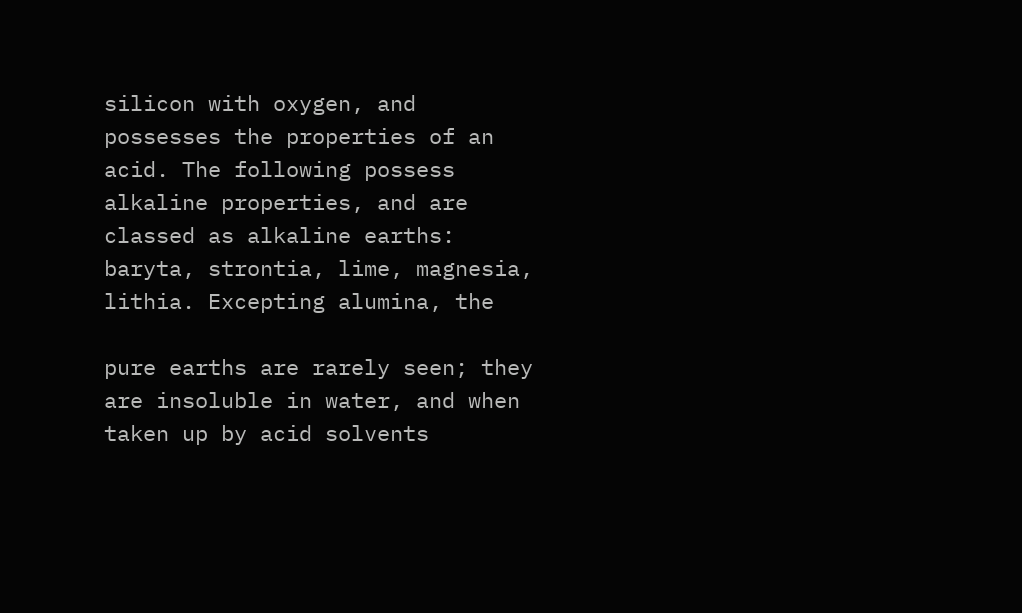silicon with oxygen, and possesses the properties of an acid. The following possess alkaline properties, and are classed as alkaline earths: baryta, strontia, lime, magnesia, lithia. Excepting alumina, the

pure earths are rarely seen; they are insoluble in water, and when taken up by acid solvents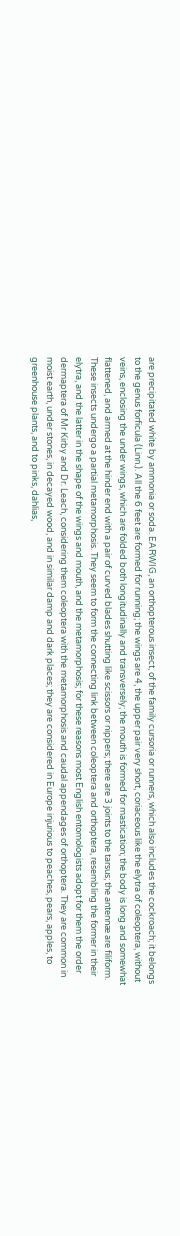are precipitated white by ammonia or soda. EARWIG, an orthopterous insect, of the family cursoria or runners, which also includes the cockroach; it belongs to the genus forficula (Linn.). All the 6 feet are formed for running; the wings are 4, the upper pair very short, coriaceous like the elytra of coleoptera, without veins, enclosing the under wings, which are folded both longitudinally and transversely; the mouth is formed for mastication; the body is long and somewhat flattened, and armed at the hinder end with a pair of curved blades shutting like scissors or nippers; there are 3 joints to the tarsus; the antennæ are filiform. These insects undergo a partial metamorphosis. They seem to form the connecting link between coleoptera and orthoptera, resembling the former in their elytra, and the latter in the shape of the wings and mouth, and the metamorphosis; for these reasons most English entomologists adopt for them the order dermaptera of Mr Kirby and Dr. Leach, considering them coleoptera with the metamorphosis and caudal appendages of orthoptera. They are common in moist earth, under stones, in decayed wood, and in similar damp and dark places; they are considered in Europe injurious to peaches, pears, apples, to greenhouse plants, and to pinks, dahlias,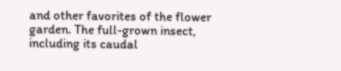and other favorites of the flower garden. The full-grown insect, including its caudal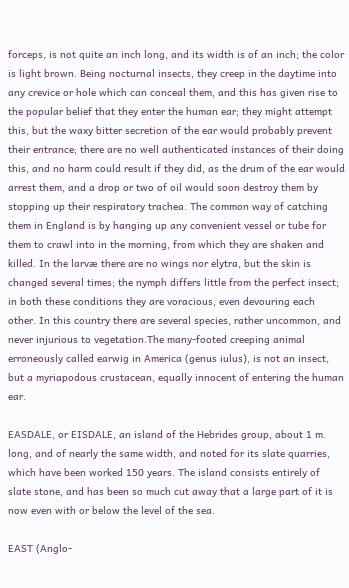forceps, is not quite an inch long, and its width is of an inch; the color is light brown. Being nocturnal insects, they creep in the daytime into any crevice or hole which can conceal them, and this has given rise to the popular belief that they enter the human ear; they might attempt this, but the waxy bitter secretion of the ear would probably prevent their entrance; there are no well authenticated instances of their doing this, and no harm could result if they did, as the drum of the ear would arrest them, and a drop or two of oil would soon destroy them by stopping up their respiratory trachea. The common way of catching them in England is by hanging up any convenient vessel or tube for them to crawl into in the morning, from which they are shaken and killed. In the larvæ there are no wings nor elytra, but the skin is changed several times; the nymph differs little from the perfect insect; in both these conditions they are voracious, even devouring each other. In this country there are several species, rather uncommon, and never injurious to vegetation.The many-footed creeping animal erroneously called earwig in America (genus iulus), is not an insect, but a myriapodous crustacean, equally innocent of entering the human ear.

EASDALE, or EISDALE, an island of the Hebrides group, about 1 m. long, and of nearly the same width, and noted for its slate quarries, which have been worked 150 years. The island consists entirely of slate stone, and has been so much cut away that a large part of it is now even with or below the level of the sea.

EAST (Anglo-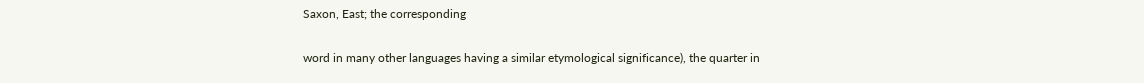Saxon, East; the corresponding

word in many other languages having a similar etymological significance), the quarter in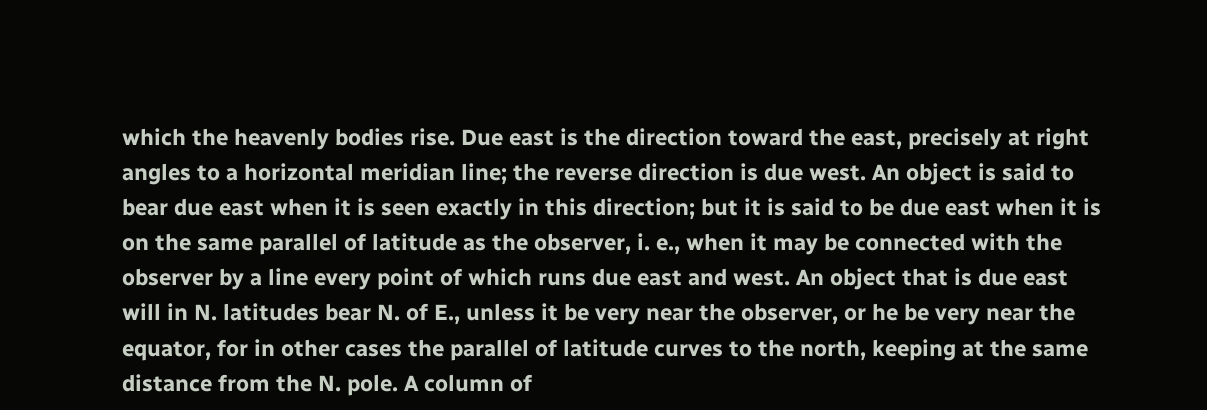which the heavenly bodies rise. Due east is the direction toward the east, precisely at right angles to a horizontal meridian line; the reverse direction is due west. An object is said to bear due east when it is seen exactly in this direction; but it is said to be due east when it is on the same parallel of latitude as the observer, i. e., when it may be connected with the observer by a line every point of which runs due east and west. An object that is due east will in N. latitudes bear N. of E., unless it be very near the observer, or he be very near the equator, for in other cases the parallel of latitude curves to the north, keeping at the same distance from the N. pole. A column of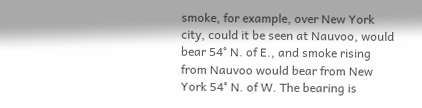smoke, for example, over New York city, could it be seen at Nauvoo, would bear 54° N. of E., and smoke rising from Nauvoo would bear from New York 54° N. of W. The bearing is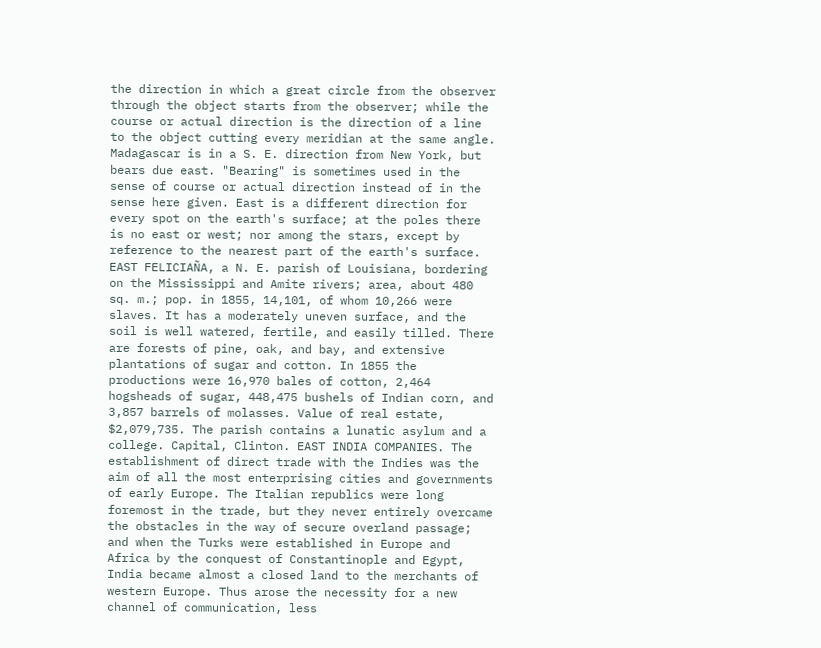the direction in which a great circle from the observer through the object starts from the observer; while the course or actual direction is the direction of a line to the object cutting every meridian at the same angle. Madagascar is in a S. E. direction from New York, but bears due east. "Bearing" is sometimes used in the sense of course or actual direction instead of in the sense here given. East is a different direction for every spot on the earth's surface; at the poles there is no east or west; nor among the stars, except by reference to the nearest part of the earth's surface. EAST FELICIAÑA, a N. E. parish of Louisiana, bordering on the Mississippi and Amite rivers; area, about 480 sq. m.; pop. in 1855, 14,101, of whom 10,266 were slaves. It has a moderately uneven surface, and the soil is well watered, fertile, and easily tilled. There are forests of pine, oak, and bay, and extensive plantations of sugar and cotton. In 1855 the productions were 16,970 bales of cotton, 2,464 hogsheads of sugar, 448,475 bushels of Indian corn, and 3,857 barrels of molasses. Value of real estate, $2,079,735. The parish contains a lunatic asylum and a college. Capital, Clinton. EAST INDIA COMPANIES. The establishment of direct trade with the Indies was the aim of all the most enterprising cities and governments of early Europe. The Italian republics were long foremost in the trade, but they never entirely overcame the obstacles in the way of secure overland passage; and when the Turks were established in Europe and Africa by the conquest of Constantinople and Egypt, India became almost a closed land to the merchants of western Europe. Thus arose the necessity for a new channel of communication, less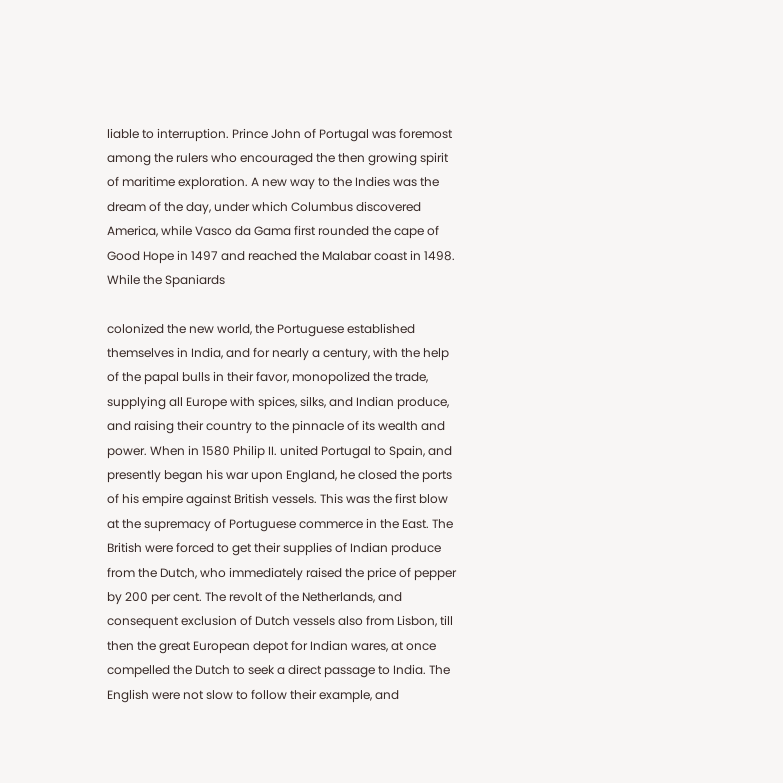liable to interruption. Prince John of Portugal was foremost among the rulers who encouraged the then growing spirit of maritime exploration. A new way to the Indies was the dream of the day, under which Columbus discovered America, while Vasco da Gama first rounded the cape of Good Hope in 1497 and reached the Malabar coast in 1498. While the Spaniards

colonized the new world, the Portuguese established themselves in India, and for nearly a century, with the help of the papal bulls in their favor, monopolized the trade, supplying all Europe with spices, silks, and Indian produce, and raising their country to the pinnacle of its wealth and power. When in 1580 Philip II. united Portugal to Spain, and presently began his war upon England, he closed the ports of his empire against British vessels. This was the first blow at the supremacy of Portuguese commerce in the East. The British were forced to get their supplies of Indian produce from the Dutch, who immediately raised the price of pepper by 200 per cent. The revolt of the Netherlands, and consequent exclusion of Dutch vessels also from Lisbon, till then the great European depot for Indian wares, at once compelled the Dutch to seek a direct passage to India. The English were not slow to follow their example, and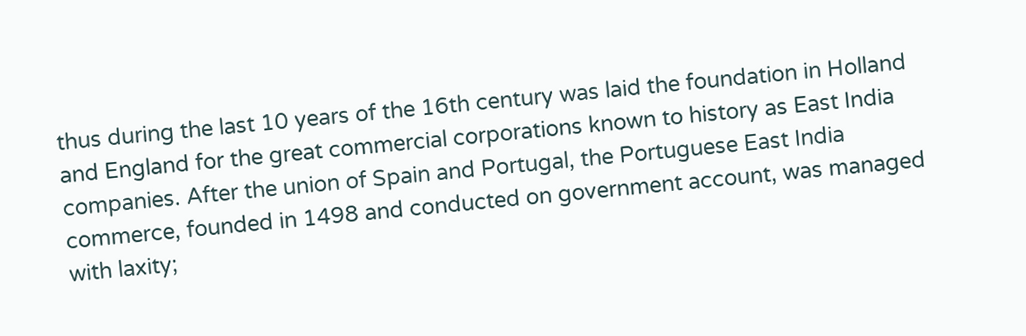thus during the last 10 years of the 16th century was laid the foundation in Holland and England for the great commercial corporations known to history as East India companies. After the union of Spain and Portugal, the Portuguese East India commerce, founded in 1498 and conducted on government account, was managed with laxity;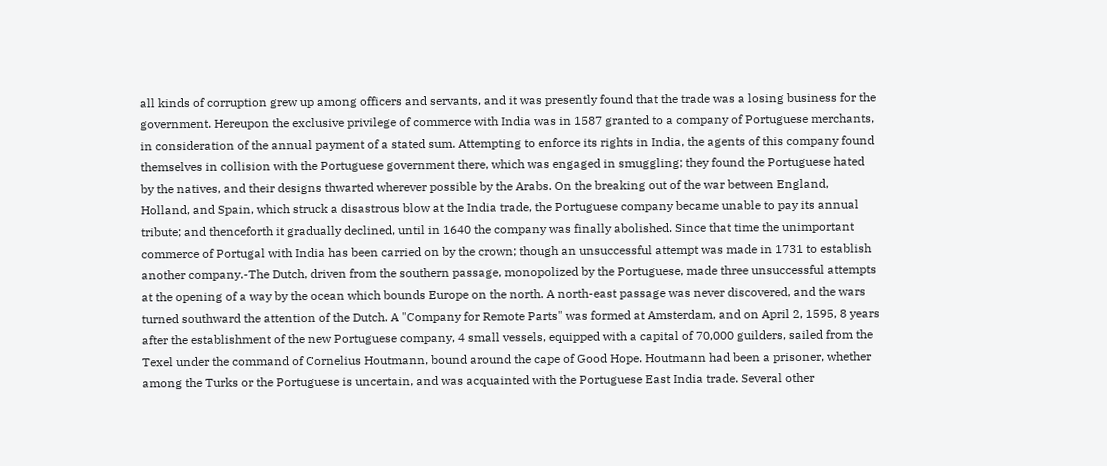all kinds of corruption grew up among officers and servants, and it was presently found that the trade was a losing business for the government. Hereupon the exclusive privilege of commerce with India was in 1587 granted to a company of Portuguese merchants, in consideration of the annual payment of a stated sum. Attempting to enforce its rights in India, the agents of this company found themselves in collision with the Portuguese government there, which was engaged in smuggling; they found the Portuguese hated by the natives, and their designs thwarted wherever possible by the Arabs. On the breaking out of the war between England, Holland, and Spain, which struck a disastrous blow at the India trade, the Portuguese company became unable to pay its annual tribute; and thenceforth it gradually declined, until in 1640 the company was finally abolished. Since that time the unimportant commerce of Portugal with India has been carried on by the crown; though an unsuccessful attempt was made in 1731 to establish another company.-The Dutch, driven from the southern passage, monopolized by the Portuguese, made three unsuccessful attempts at the opening of a way by the ocean which bounds Europe on the north. A north-east passage was never discovered, and the wars turned southward the attention of the Dutch. A "Company for Remote Parts" was formed at Amsterdam, and on April 2, 1595, 8 years after the establishment of the new Portuguese company, 4 small vessels, equipped with a capital of 70,000 guilders, sailed from the Texel under the command of Cornelius Houtmann, bound around the cape of Good Hope. Houtmann had been a prisoner, whether among the Turks or the Portuguese is uncertain, and was acquainted with the Portuguese East India trade. Several other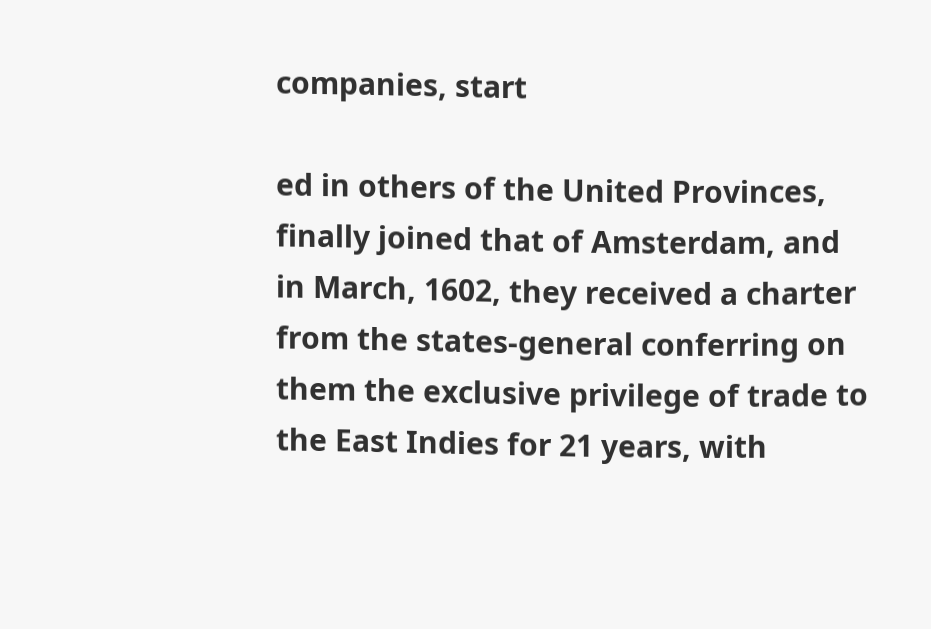companies, start

ed in others of the United Provinces, finally joined that of Amsterdam, and in March, 1602, they received a charter from the states-general conferring on them the exclusive privilege of trade to the East Indies for 21 years, with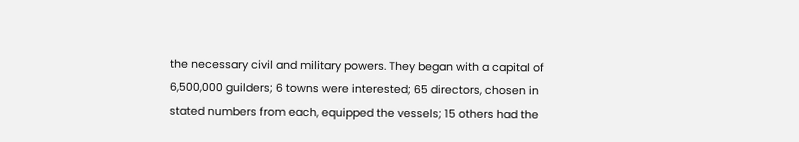the necessary civil and military powers. They began with a capital of 6,500,000 guilders; 6 towns were interested; 65 directors, chosen in stated numbers from each, equipped the vessels; 15 others had the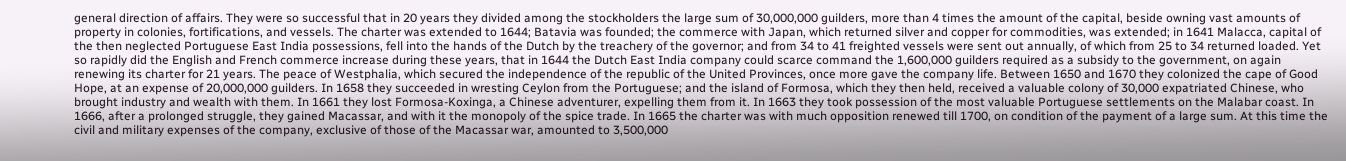general direction of affairs. They were so successful that in 20 years they divided among the stockholders the large sum of 30,000,000 guilders, more than 4 times the amount of the capital, beside owning vast amounts of property in colonies, fortifications, and vessels. The charter was extended to 1644; Batavia was founded; the commerce with Japan, which returned silver and copper for commodities, was extended; in 1641 Malacca, capital of the then neglected Portuguese East India possessions, fell into the hands of the Dutch by the treachery of the governor; and from 34 to 41 freighted vessels were sent out annually, of which from 25 to 34 returned loaded. Yet so rapidly did the English and French commerce increase during these years, that in 1644 the Dutch East India company could scarce command the 1,600,000 guilders required as a subsidy to the government, on again renewing its charter for 21 years. The peace of Westphalia, which secured the independence of the republic of the United Provinces, once more gave the company life. Between 1650 and 1670 they colonized the cape of Good Hope, at an expense of 20,000,000 guilders. In 1658 they succeeded in wresting Ceylon from the Portuguese; and the island of Formosa, which they then held, received a valuable colony of 30,000 expatriated Chinese, who brought industry and wealth with them. In 1661 they lost Formosa-Koxinga, a Chinese adventurer, expelling them from it. In 1663 they took possession of the most valuable Portuguese settlements on the Malabar coast. In 1666, after a prolonged struggle, they gained Macassar, and with it the monopoly of the spice trade. In 1665 the charter was with much opposition renewed till 1700, on condition of the payment of a large sum. At this time the civil and military expenses of the company, exclusive of those of the Macassar war, amounted to 3,500,000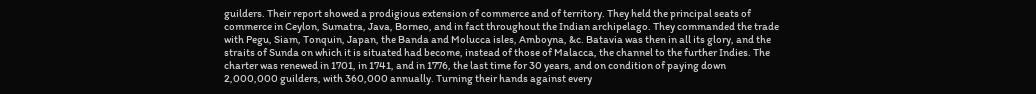guilders. Their report showed a prodigious extension of commerce and of territory. They held the principal seats of commerce in Ceylon, Sumatra, Java, Borneo, and in fact throughout the Indian archipelago. They commanded the trade with Pegu, Siam, Tonquin, Japan, the Banda and Molucca isles, Amboyna, &c. Batavia was then in all its glory, and the straits of Sunda on which it is situated had become, instead of those of Malacca, the channel to the further Indies. The charter was renewed in 1701, in 1741, and in 1776, the last time for 30 years, and on condition of paying down 2,000,000 guilders, with 360,000 annually. Turning their hands against every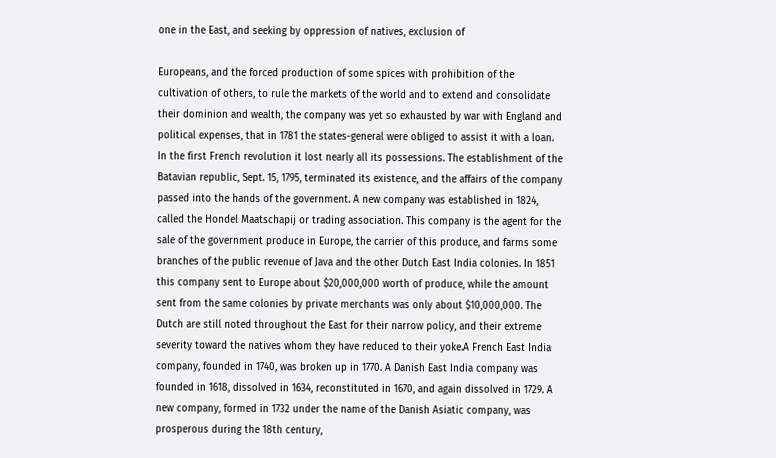one in the East, and seeking by oppression of natives, exclusion of

Europeans, and the forced production of some spices with prohibition of the cultivation of others, to rule the markets of the world and to extend and consolidate their dominion and wealth, the company was yet so exhausted by war with England and political expenses, that in 1781 the states-general were obliged to assist it with a loan. In the first French revolution it lost nearly all its possessions. The establishment of the Batavian republic, Sept. 15, 1795, terminated its existence, and the affairs of the company passed into the hands of the government. A new company was established in 1824, called the Hondel Maatschapij or trading association. This company is the agent for the sale of the government produce in Europe, the carrier of this produce, and farms some branches of the public revenue of Java and the other Dutch East India colonies. In 1851 this company sent to Europe about $20,000,000 worth of produce, while the amount sent from the same colonies by private merchants was only about $10,000,000. The Dutch are still noted throughout the East for their narrow policy, and their extreme severity toward the natives whom they have reduced to their yoke.A French East India company, founded in 1740, was broken up in 1770. A Danish East India company was founded in 1618, dissolved in 1634, reconstituted in 1670, and again dissolved in 1729. A new company, formed in 1732 under the name of the Danish Asiatic company, was prosperous during the 18th century,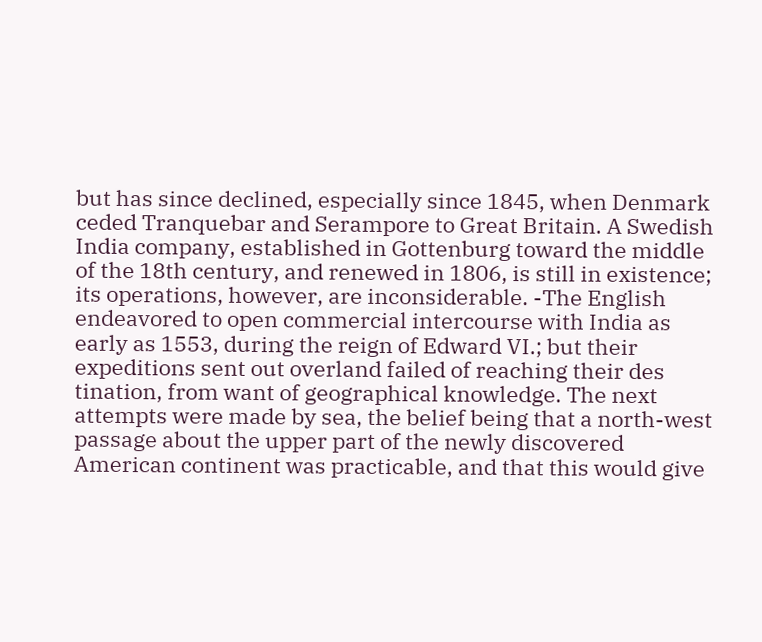but has since declined, especially since 1845, when Denmark ceded Tranquebar and Serampore to Great Britain. A Swedish India company, established in Gottenburg toward the middle of the 18th century, and renewed in 1806, is still in existence; its operations, however, are inconsiderable. -The English endeavored to open commercial intercourse with India as early as 1553, during the reign of Edward VI.; but their expeditions sent out overland failed of reaching their des tination, from want of geographical knowledge. The next attempts were made by sea, the belief being that a north-west passage about the upper part of the newly discovered American continent was practicable, and that this would give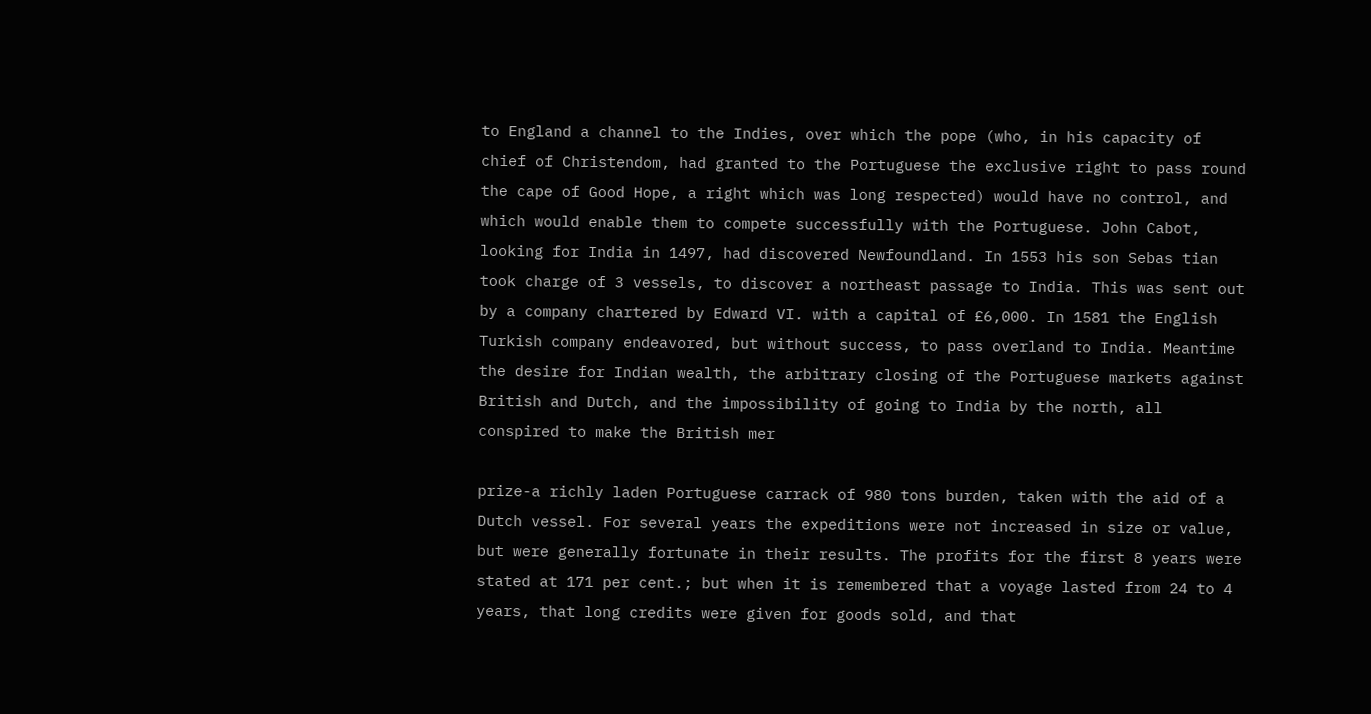to England a channel to the Indies, over which the pope (who, in his capacity of chief of Christendom, had granted to the Portuguese the exclusive right to pass round the cape of Good Hope, a right which was long respected) would have no control, and which would enable them to compete successfully with the Portuguese. John Cabot, looking for India in 1497, had discovered Newfoundland. In 1553 his son Sebas tian took charge of 3 vessels, to discover a northeast passage to India. This was sent out by a company chartered by Edward VI. with a capital of £6,000. In 1581 the English Turkish company endeavored, but without success, to pass overland to India. Meantime the desire for Indian wealth, the arbitrary closing of the Portuguese markets against British and Dutch, and the impossibility of going to India by the north, all conspired to make the British mer

prize-a richly laden Portuguese carrack of 980 tons burden, taken with the aid of a Dutch vessel. For several years the expeditions were not increased in size or value, but were generally fortunate in their results. The profits for the first 8 years were stated at 171 per cent.; but when it is remembered that a voyage lasted from 24 to 4 years, that long credits were given for goods sold, and that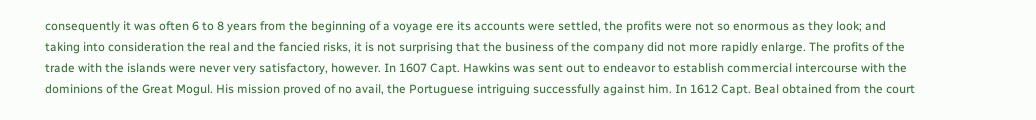consequently it was often 6 to 8 years from the beginning of a voyage ere its accounts were settled, the profits were not so enormous as they look; and taking into consideration the real and the fancied risks, it is not surprising that the business of the company did not more rapidly enlarge. The profits of the trade with the islands were never very satisfactory, however. In 1607 Capt. Hawkins was sent out to endeavor to establish commercial intercourse with the dominions of the Great Mogul. His mission proved of no avail, the Portuguese intriguing successfully against him. In 1612 Capt. Beal obtained from the court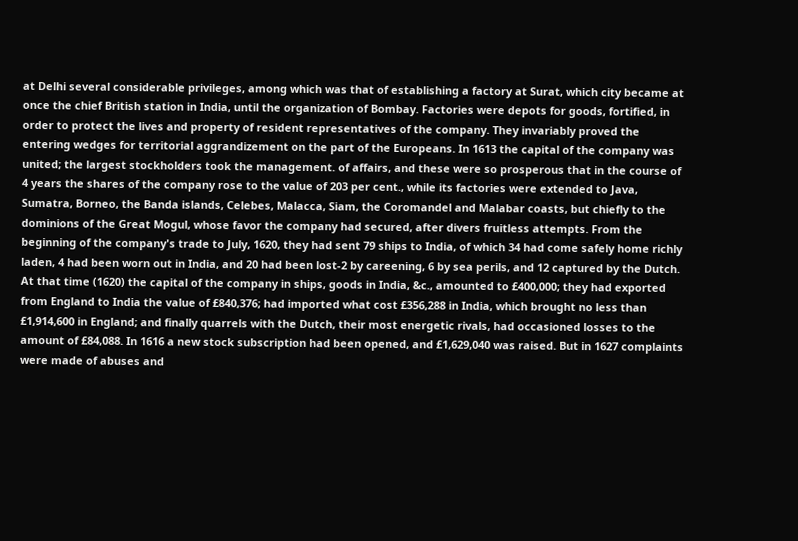at Delhi several considerable privileges, among which was that of establishing a factory at Surat, which city became at once the chief British station in India, until the organization of Bombay. Factories were depots for goods, fortified, in order to protect the lives and property of resident representatives of the company. They invariably proved the entering wedges for territorial aggrandizement on the part of the Europeans. In 1613 the capital of the company was united; the largest stockholders took the management. of affairs, and these were so prosperous that in the course of 4 years the shares of the company rose to the value of 203 per cent., while its factories were extended to Java, Sumatra, Borneo, the Banda islands, Celebes, Malacca, Siam, the Coromandel and Malabar coasts, but chiefly to the dominions of the Great Mogul, whose favor the company had secured, after divers fruitless attempts. From the beginning of the company's trade to July, 1620, they had sent 79 ships to India, of which 34 had come safely home richly laden, 4 had been worn out in India, and 20 had been lost-2 by careening, 6 by sea perils, and 12 captured by the Dutch. At that time (1620) the capital of the company in ships, goods in India, &c., amounted to £400,000; they had exported from England to India the value of £840,376; had imported what cost £356,288 in India, which brought no less than £1,914,600 in England; and finally quarrels with the Dutch, their most energetic rivals, had occasioned losses to the amount of £84,088. In 1616 a new stock subscription had been opened, and £1,629,040 was raised. But in 1627 complaints were made of abuses and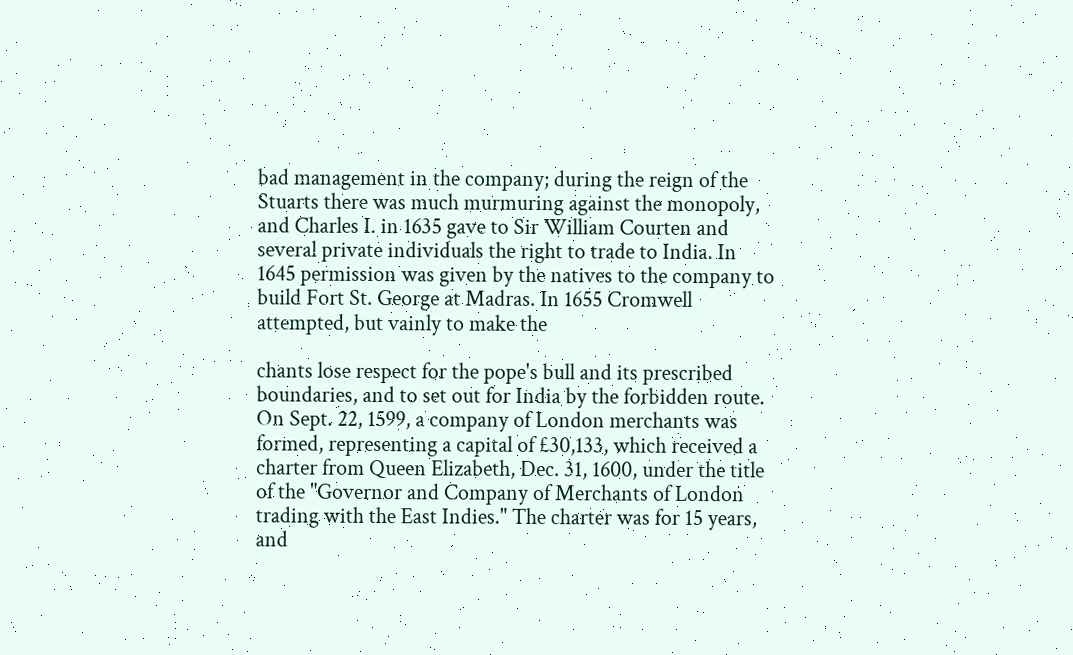bad management in the company; during the reign of the Stuarts there was much murmuring against the monopoly, and Charles I. in 1635 gave to Sir William Courten and several private individuals the right to trade to India. In 1645 permission was given by the natives to the company to build Fort St. George at Madras. In 1655 Cromwell attempted, but vainly to make the

chants lose respect for the pope's bull and its prescribed boundaries, and to set out for India by the forbidden route. On Sept. 22, 1599, a company of London merchants was formed, representing a capital of £30,133, which received a charter from Queen Elizabeth, Dec. 31, 1600, under the title of the "Governor and Company of Merchants of London trading with the East Indies." The charter was for 15 years, and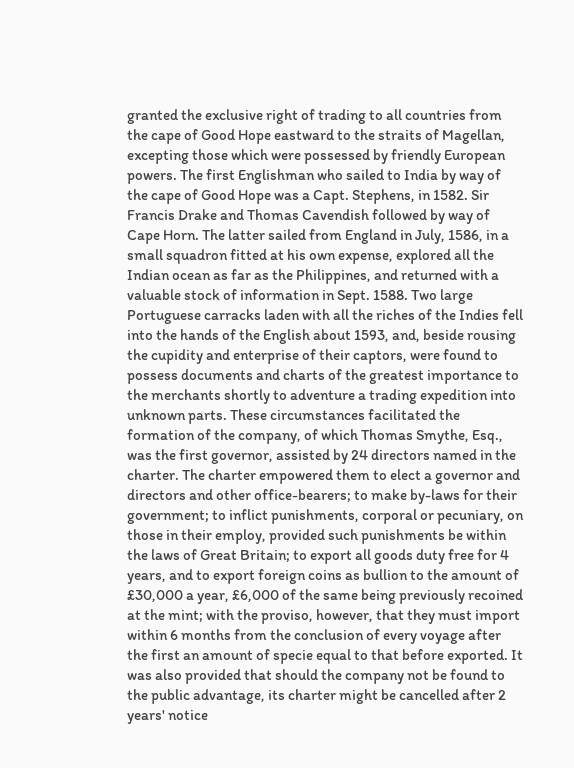granted the exclusive right of trading to all countries from the cape of Good Hope eastward to the straits of Magellan, excepting those which were possessed by friendly European powers. The first Englishman who sailed to India by way of the cape of Good Hope was a Capt. Stephens, in 1582. Sir Francis Drake and Thomas Cavendish followed by way of Cape Horn. The latter sailed from England in July, 1586, in a small squadron fitted at his own expense, explored all the Indian ocean as far as the Philippines, and returned with a valuable stock of information in Sept. 1588. Two large Portuguese carracks laden with all the riches of the Indies fell into the hands of the English about 1593, and, beside rousing the cupidity and enterprise of their captors, were found to possess documents and charts of the greatest importance to the merchants shortly to adventure a trading expedition into unknown parts. These circumstances facilitated the formation of the company, of which Thomas Smythe, Esq., was the first governor, assisted by 24 directors named in the charter. The charter empowered them to elect a governor and directors and other office-bearers; to make by-laws for their government; to inflict punishments, corporal or pecuniary, on those in their employ, provided such punishments be within the laws of Great Britain; to export all goods duty free for 4 years, and to export foreign coins as bullion to the amount of £30,000 a year, £6,000 of the same being previously recoined at the mint; with the proviso, however, that they must import within 6 months from the conclusion of every voyage after the first an amount of specie equal to that before exported. It was also provided that should the company not be found to the public advantage, its charter might be cancelled after 2 years' notice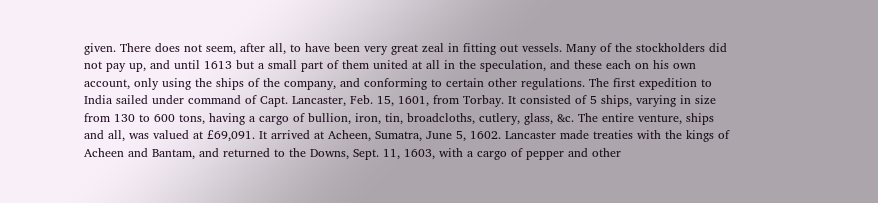given. There does not seem, after all, to have been very great zeal in fitting out vessels. Many of the stockholders did not pay up, and until 1613 but a small part of them united at all in the speculation, and these each on his own account, only using the ships of the company, and conforming to certain other regulations. The first expedition to India sailed under command of Capt. Lancaster, Feb. 15, 1601, from Torbay. It consisted of 5 ships, varying in size from 130 to 600 tons, having a cargo of bullion, iron, tin, broadcloths, cutlery, glass, &c. The entire venture, ships and all, was valued at £69,091. It arrived at Acheen, Sumatra, June 5, 1602. Lancaster made treaties with the kings of Acheen and Bantam, and returned to the Downs, Sept. 11, 1603, with a cargo of pepper and other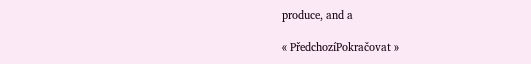produce, and a

« PředchozíPokračovat »